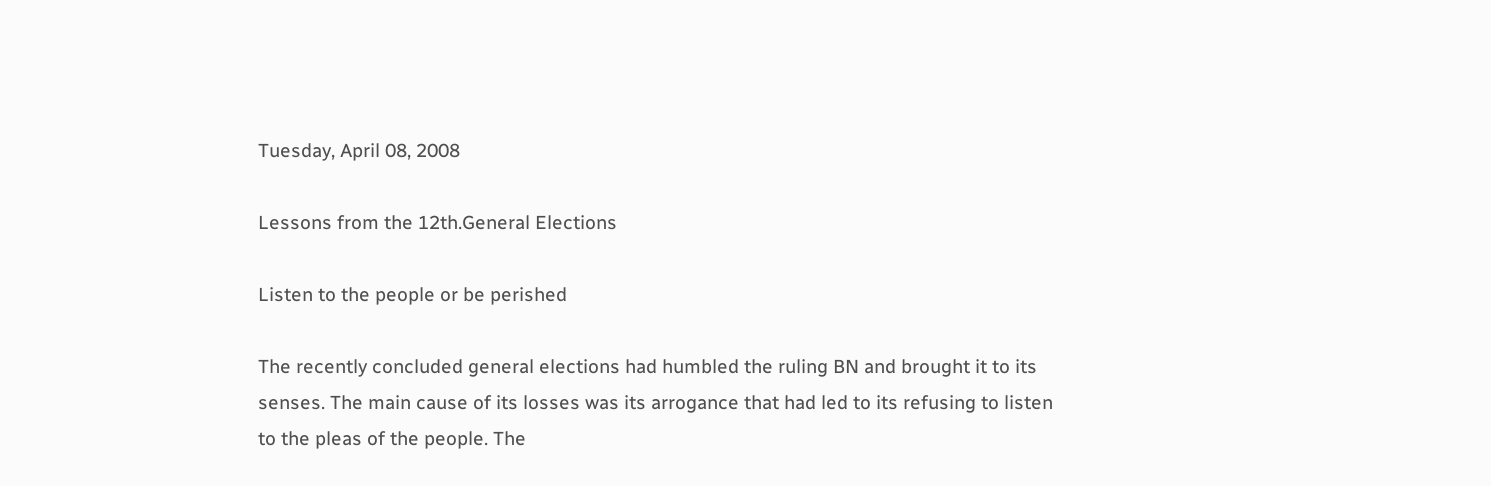Tuesday, April 08, 2008

Lessons from the 12th.General Elections

Listen to the people or be perished

The recently concluded general elections had humbled the ruling BN and brought it to its senses. The main cause of its losses was its arrogance that had led to its refusing to listen to the pleas of the people. The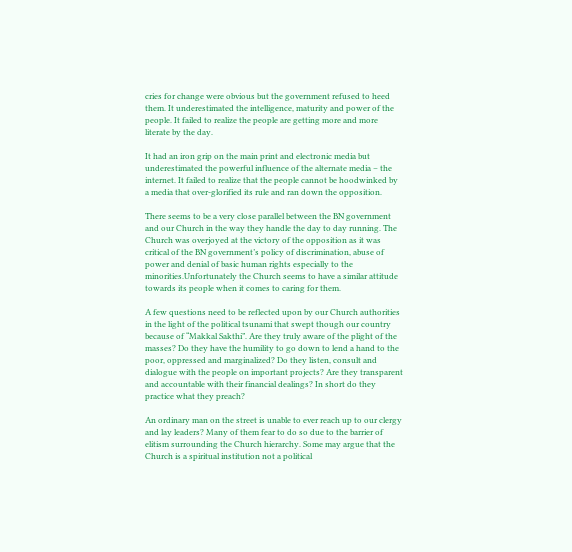cries for change were obvious but the government refused to heed them. It underestimated the intelligence, maturity and power of the people. It failed to realize the people are getting more and more literate by the day.

It had an iron grip on the main print and electronic media but underestimated the powerful influence of the alternate media – the internet. It failed to realize that the people cannot be hoodwinked by a media that over-glorified its rule and ran down the opposition.

There seems to be a very close parallel between the BN government and our Church in the way they handle the day to day running. The Church was overjoyed at the victory of the opposition as it was critical of the BN government’s policy of discrimination, abuse of power and denial of basic human rights especially to the minorities.Unfortunately the Church seems to have a similar attitude towards its people when it comes to caring for them.

A few questions need to be reflected upon by our Church authorities in the light of the political tsunami that swept though our country because of “Makkal Sakthi”. Are they truly aware of the plight of the masses? Do they have the humility to go down to lend a hand to the poor, oppressed and marginalized? Do they listen, consult and dialogue with the people on important projects? Are they transparent and accountable with their financial dealings? In short do they practice what they preach?

An ordinary man on the street is unable to ever reach up to our clergy and lay leaders? Many of them fear to do so due to the barrier of elitism surrounding the Church hierarchy. Some may argue that the Church is a spiritual institution not a political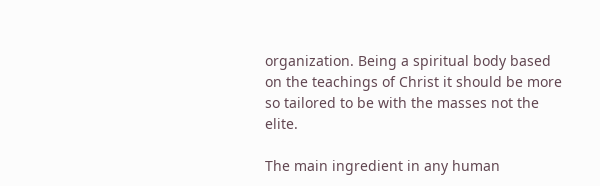organization. Being a spiritual body based on the teachings of Christ it should be more so tailored to be with the masses not the elite.

The main ingredient in any human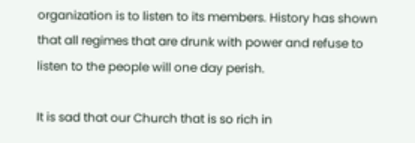organization is to listen to its members. History has shown that all regimes that are drunk with power and refuse to listen to the people will one day perish.

It is sad that our Church that is so rich in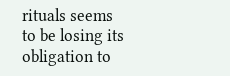rituals seems to be losing its obligation to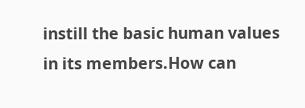instill the basic human values in its members.How can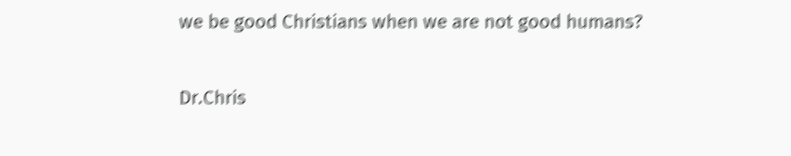we be good Christians when we are not good humans?

Dr.Chris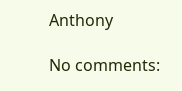Anthony

No comments: